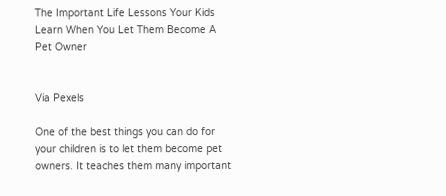The Important Life Lessons Your Kids Learn When You Let Them Become A Pet Owner


Via Pexels

One of the best things you can do for your children is to let them become pet owners. It teaches them many important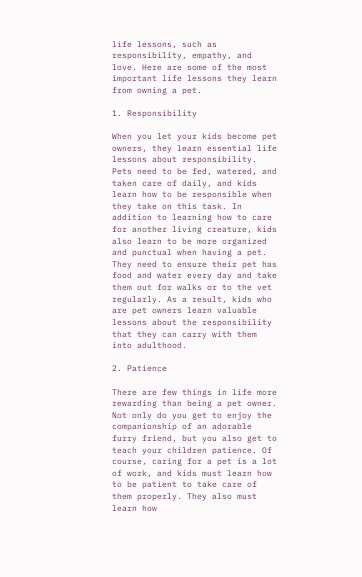life lessons, such as responsibility, empathy, and love. Here are some of the most important life lessons they learn from owning a pet.

1. Responsibility

When you let your kids become pet owners, they learn essential life lessons about responsibility. Pets need to be fed, watered, and taken care of daily, and kids learn how to be responsible when they take on this task. In addition to learning how to care for another living creature, kids also learn to be more organized and punctual when having a pet. They need to ensure their pet has food and water every day and take them out for walks or to the vet regularly. As a result, kids who are pet owners learn valuable lessons about the responsibility that they can carry with them into adulthood.

2. Patience

There are few things in life more rewarding than being a pet owner. Not only do you get to enjoy the companionship of an adorable furry friend, but you also get to teach your children patience. Of course, caring for a pet is a lot of work, and kids must learn how to be patient to take care of them properly. They also must learn how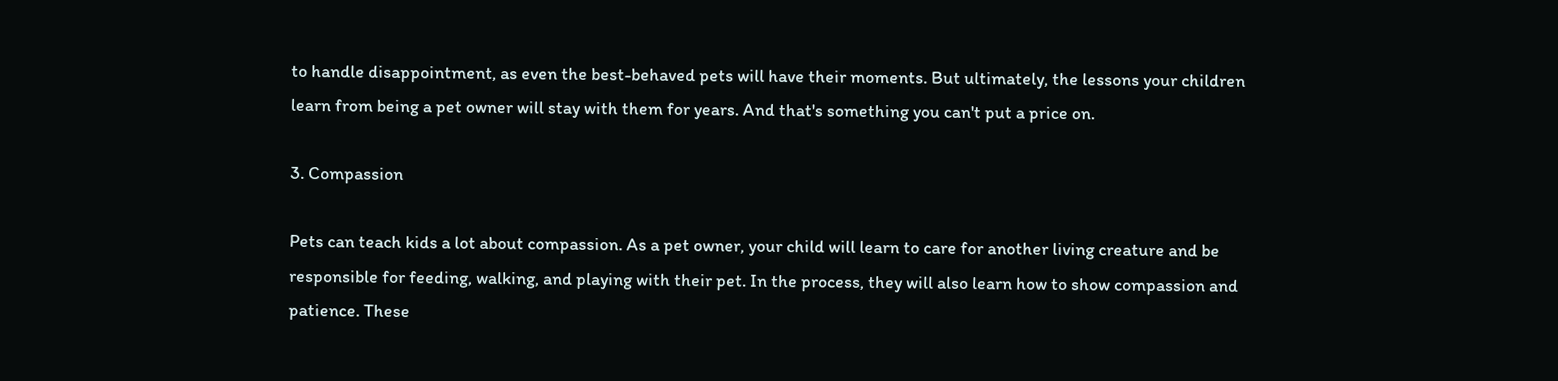to handle disappointment, as even the best-behaved pets will have their moments. But ultimately, the lessons your children learn from being a pet owner will stay with them for years. And that's something you can't put a price on.

3. Compassion

Pets can teach kids a lot about compassion. As a pet owner, your child will learn to care for another living creature and be responsible for feeding, walking, and playing with their pet. In the process, they will also learn how to show compassion and patience. These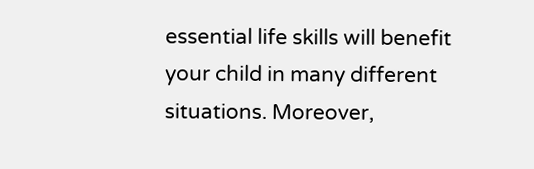essential life skills will benefit your child in many different situations. Moreover,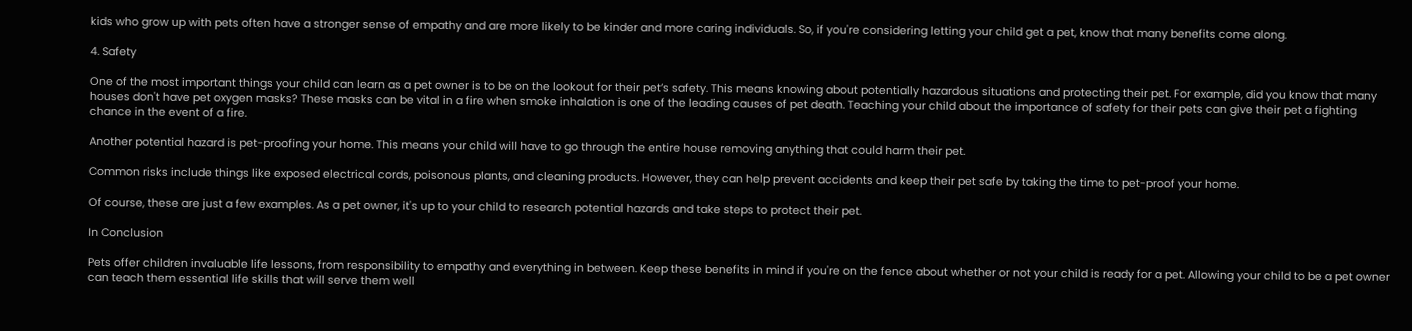kids who grow up with pets often have a stronger sense of empathy and are more likely to be kinder and more caring individuals. So, if you're considering letting your child get a pet, know that many benefits come along.

4. Safety

One of the most important things your child can learn as a pet owner is to be on the lookout for their pet’s safety. This means knowing about potentially hazardous situations and protecting their pet. For example, did you know that many houses don't have pet oxygen masks? These masks can be vital in a fire when smoke inhalation is one of the leading causes of pet death. Teaching your child about the importance of safety for their pets can give their pet a fighting chance in the event of a fire.

Another potential hazard is pet-proofing your home. This means your child will have to go through the entire house removing anything that could harm their pet.

Common risks include things like exposed electrical cords, poisonous plants, and cleaning products. However, they can help prevent accidents and keep their pet safe by taking the time to pet-proof your home.

Of course, these are just a few examples. As a pet owner, it's up to your child to research potential hazards and take steps to protect their pet.

In Conclusion

Pets offer children invaluable life lessons, from responsibility to empathy and everything in between. Keep these benefits in mind if you're on the fence about whether or not your child is ready for a pet. Allowing your child to be a pet owner can teach them essential life skills that will serve them well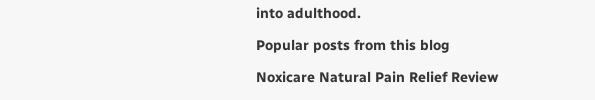into adulthood.

Popular posts from this blog

Noxicare Natural Pain Relief Review